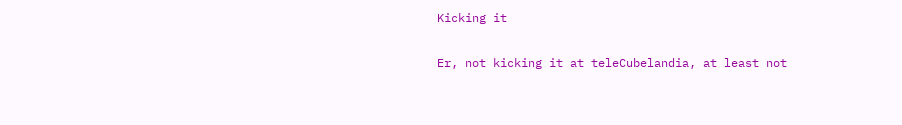Kicking it

Er, not kicking it at teleCubelandia, at least not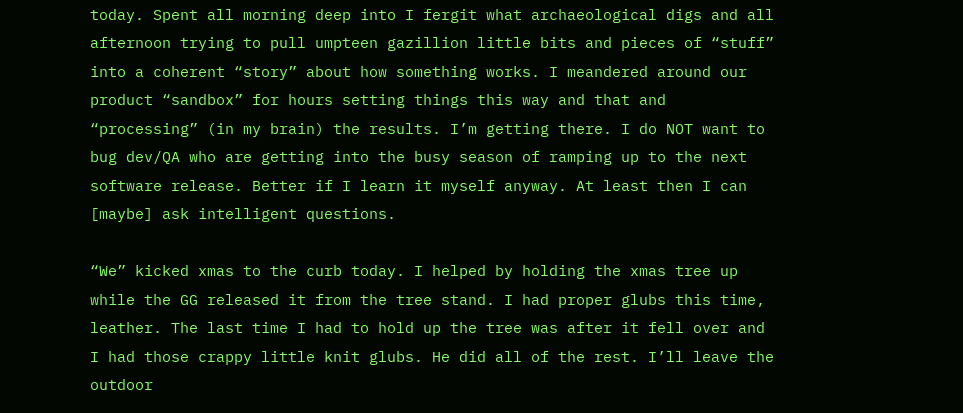today. Spent all morning deep into I fergit what archaeological digs and all afternoon trying to pull umpteen gazillion little bits and pieces of “stuff” into a coherent “story” about how something works. I meandered around our product “sandbox” for hours setting things this way and that and “processing” (in my brain) the results. I’m getting there. I do NOT want to bug dev/QA who are getting into the busy season of ramping up to the next software release. Better if I learn it myself anyway. At least then I can [maybe] ask intelligent questions.

“We” kicked xmas to the curb today. I helped by holding the xmas tree up while the GG released it from the tree stand. I had proper glubs this time, leather. The last time I had to hold up the tree was after it fell over and I had those crappy little knit glubs. He did all of the rest. I’ll leave the outdoor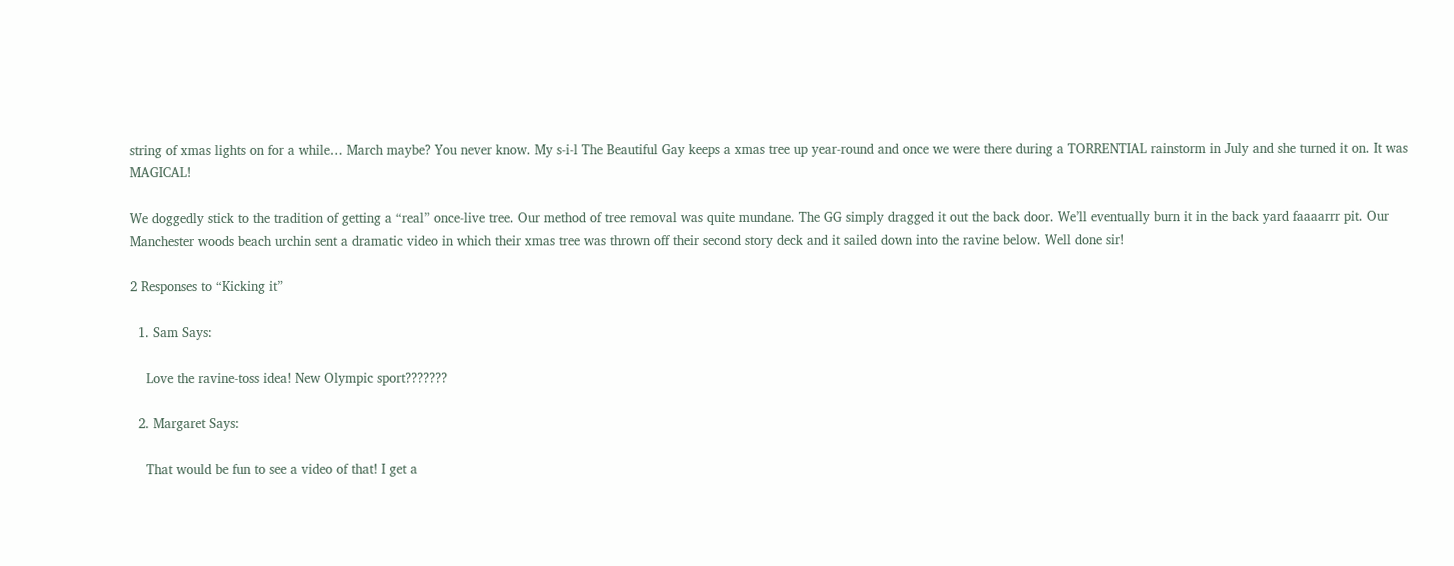string of xmas lights on for a while… March maybe? You never know. My s-i-l The Beautiful Gay keeps a xmas tree up year-round and once we were there during a TORRENTIAL rainstorm in July and she turned it on. It was MAGICAL!

We doggedly stick to the tradition of getting a “real” once-live tree. Our method of tree removal was quite mundane. The GG simply dragged it out the back door. We’ll eventually burn it in the back yard faaaarrr pit. Our Manchester woods beach urchin sent a dramatic video in which their xmas tree was thrown off their second story deck and it sailed down into the ravine below. Well done sir!

2 Responses to “Kicking it”

  1. Sam Says:

    Love the ravine-toss idea! New Olympic sport???????

  2. Margaret Says:

    That would be fun to see a video of that! I get a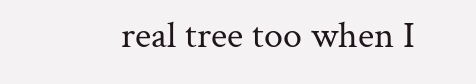real tree too when I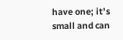have one; it’s small and can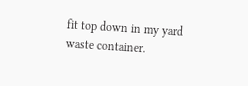fit top down in my yard waste container.